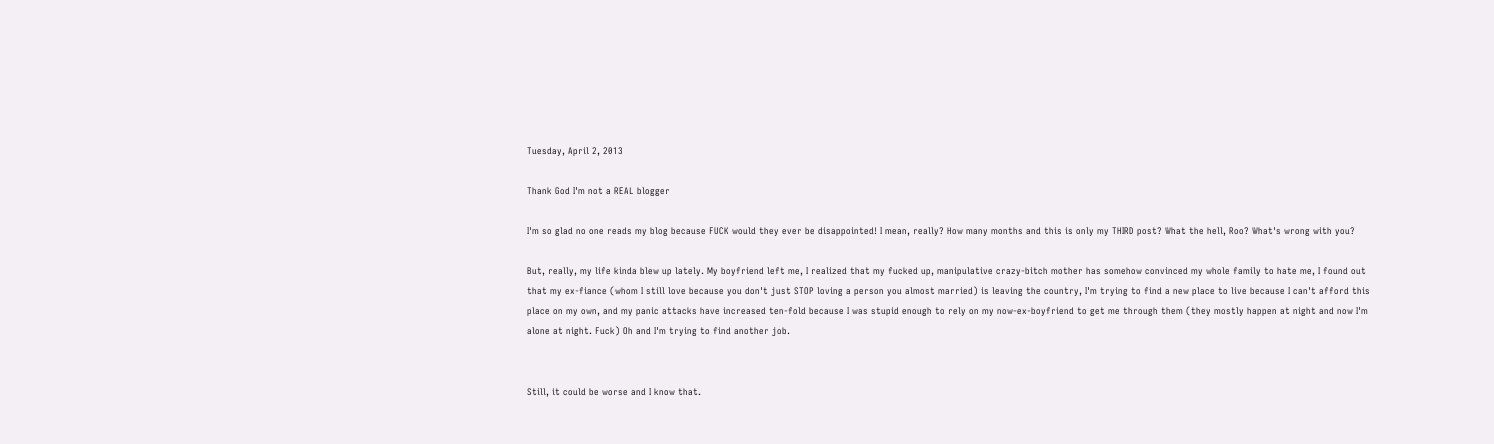Tuesday, April 2, 2013

Thank God I'm not a REAL blogger

I'm so glad no one reads my blog because FUCK would they ever be disappointed! I mean, really? How many months and this is only my THIRD post? What the hell, Roo? What's wrong with you?

But, really, my life kinda blew up lately. My boyfriend left me, I realized that my fucked up, manipulative crazy-bitch mother has somehow convinced my whole family to hate me, I found out that my ex-fiance (whom I still love because you don't just STOP loving a person you almost married) is leaving the country, I'm trying to find a new place to live because I can't afford this place on my own, and my panic attacks have increased ten-fold because I was stupid enough to rely on my now-ex-boyfriend to get me through them (they mostly happen at night and now I'm alone at night. Fuck) Oh and I'm trying to find another job.


Still, it could be worse and I know that.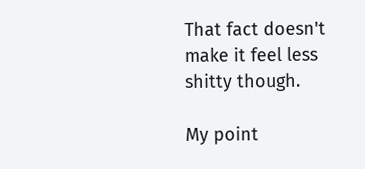That fact doesn't make it feel less shitty though.

My point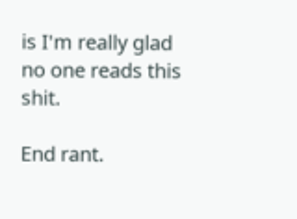is I'm really glad no one reads this shit.

End rant.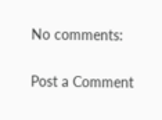No comments:

Post a Comment